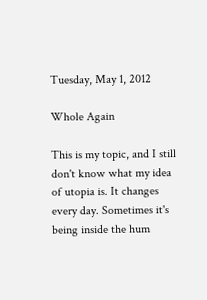Tuesday, May 1, 2012

Whole Again

This is my topic, and I still don't know what my idea of utopia is. It changes every day. Sometimes it's being inside the hum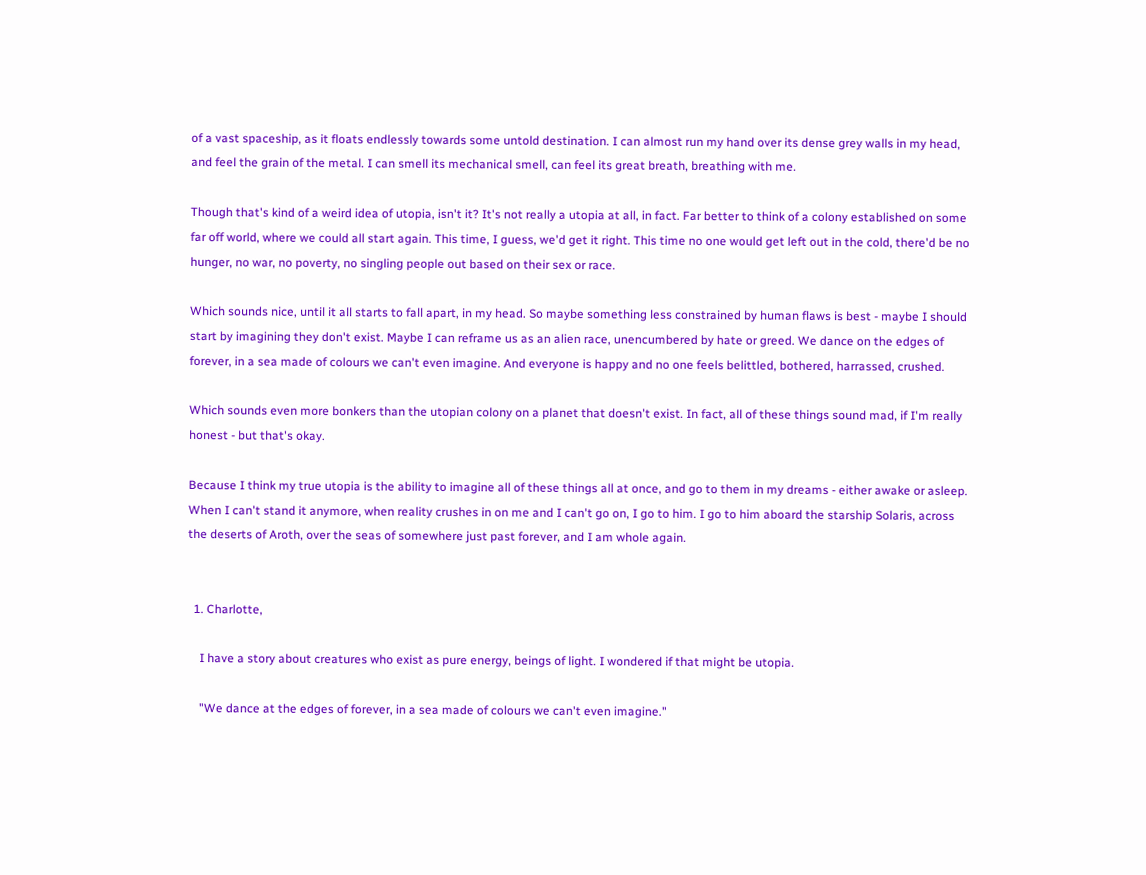of a vast spaceship, as it floats endlessly towards some untold destination. I can almost run my hand over its dense grey walls in my head, and feel the grain of the metal. I can smell its mechanical smell, can feel its great breath, breathing with me.

Though that's kind of a weird idea of utopia, isn't it? It's not really a utopia at all, in fact. Far better to think of a colony established on some far off world, where we could all start again. This time, I guess, we'd get it right. This time no one would get left out in the cold, there'd be no hunger, no war, no poverty, no singling people out based on their sex or race.

Which sounds nice, until it all starts to fall apart, in my head. So maybe something less constrained by human flaws is best - maybe I should start by imagining they don't exist. Maybe I can reframe us as an alien race, unencumbered by hate or greed. We dance on the edges of forever, in a sea made of colours we can't even imagine. And everyone is happy and no one feels belittled, bothered, harrassed, crushed.

Which sounds even more bonkers than the utopian colony on a planet that doesn't exist. In fact, all of these things sound mad, if I'm really honest - but that's okay.

Because I think my true utopia is the ability to imagine all of these things all at once, and go to them in my dreams - either awake or asleep. When I can't stand it anymore, when reality crushes in on me and I can't go on, I go to him. I go to him aboard the starship Solaris, across the deserts of Aroth, over the seas of somewhere just past forever, and I am whole again.


  1. Charlotte,

    I have a story about creatures who exist as pure energy, beings of light. I wondered if that might be utopia.

    "We dance at the edges of forever, in a sea made of colours we can't even imagine."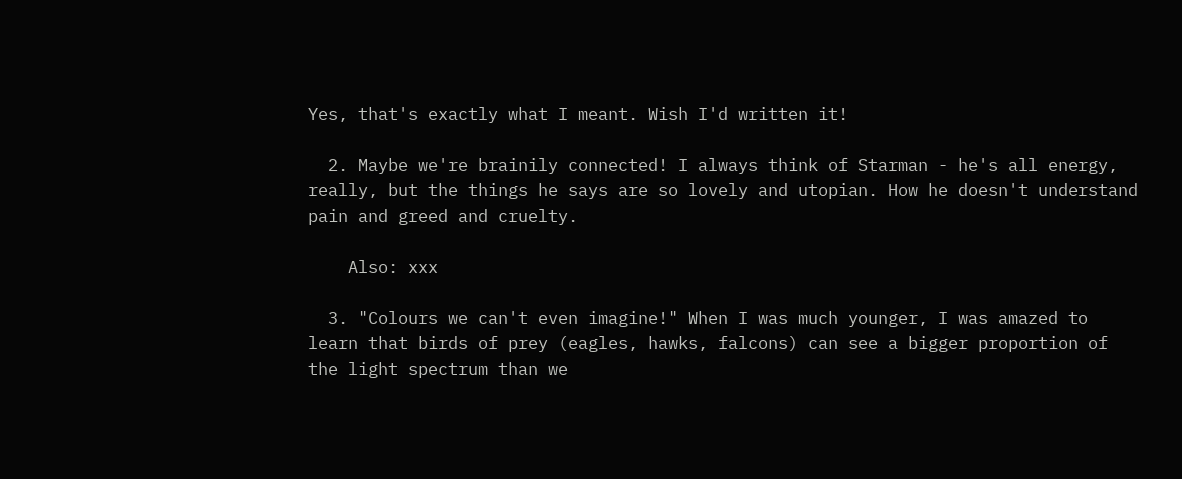Yes, that's exactly what I meant. Wish I'd written it!

  2. Maybe we're brainily connected! I always think of Starman - he's all energy, really, but the things he says are so lovely and utopian. How he doesn't understand pain and greed and cruelty.

    Also: xxx

  3. "Colours we can't even imagine!" When I was much younger, I was amazed to learn that birds of prey (eagles, hawks, falcons) can see a bigger proportion of the light spectrum than we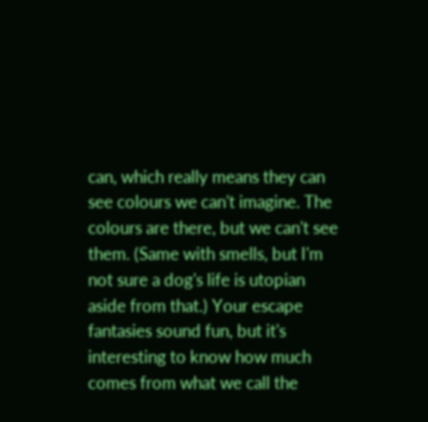can, which really means they can see colours we can't imagine. The colours are there, but we can't see them. (Same with smells, but I'm not sure a dog's life is utopian aside from that.) Your escape fantasies sound fun, but it's interesting to know how much comes from what we call the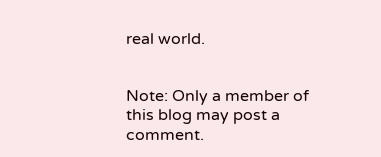real world.


Note: Only a member of this blog may post a comment.